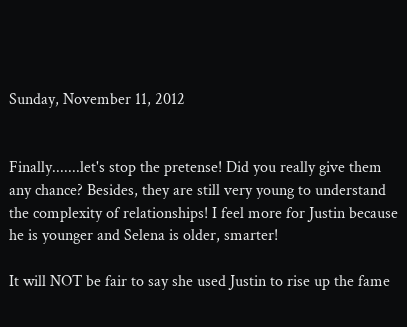Sunday, November 11, 2012


Finally.......let's stop the pretense! Did you really give them any chance? Besides, they are still very young to understand the complexity of relationships! I feel more for Justin because he is younger and Selena is older, smarter!

It will NOT be fair to say she used Justin to rise up the fame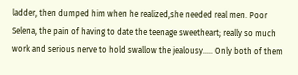ladder, then dumped him when he realized,she needed real men. Poor Selena, the pain of having to date the teenage sweetheart; really so much work and serious nerve to hold swallow the jealousy..... Only both of them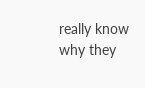really know why they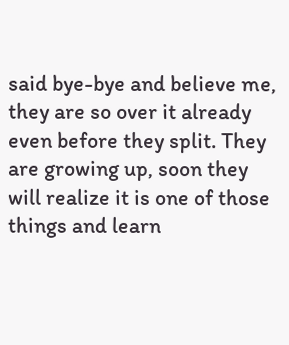said bye-bye and believe me, they are so over it already even before they split. They are growing up, soon they will realize it is one of those things and learn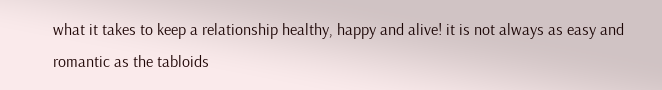what it takes to keep a relationship healthy, happy and alive! it is not always as easy and romantic as the tabloids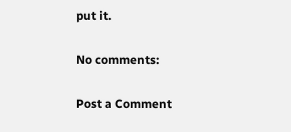put it.

No comments:

Post a Comment